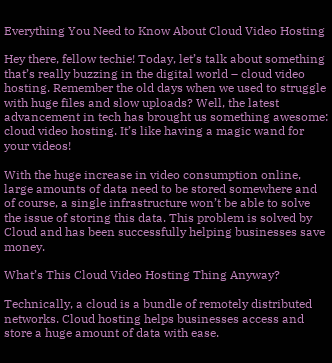Everything You Need to Know About Cloud Video Hosting

Hey there, fellow techie! Today, let’s talk about something that’s really buzzing in the digital world – cloud video hosting. Remember the old days when we used to struggle with huge files and slow uploads? Well, the latest advancement in tech has brought us something awesome: cloud video hosting. It’s like having a magic wand for your videos!

With the huge increase in video consumption online, large amounts of data need to be stored somewhere and of course, a single infrastructure won’t be able to solve the issue of storing this data. This problem is solved by Cloud and has been successfully helping businesses save money.

What’s This Cloud Video Hosting Thing Anyway?

Technically, a cloud is a bundle of remotely distributed networks. Cloud hosting helps businesses access and store a huge amount of data with ease.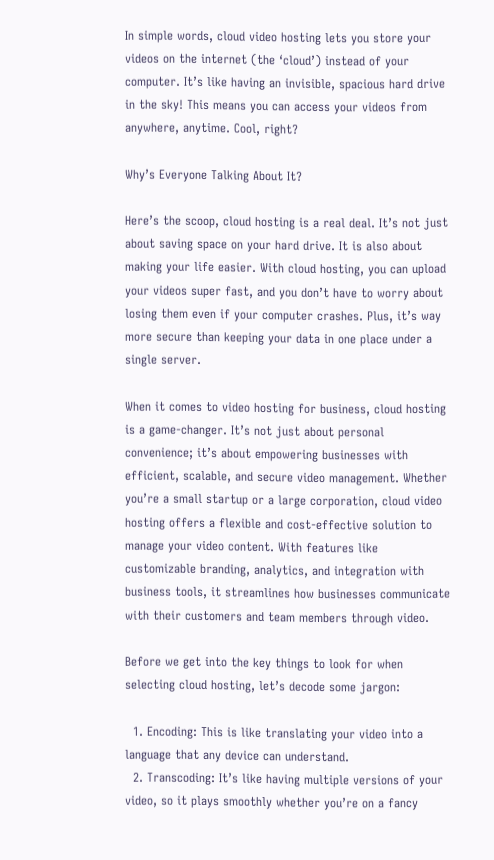In simple words, cloud video hosting lets you store your videos on the internet (the ‘cloud’) instead of your computer. It’s like having an invisible, spacious hard drive in the sky! This means you can access your videos from anywhere, anytime. Cool, right?

Why’s Everyone Talking About It?

Here’s the scoop, cloud hosting is a real deal. It’s not just about saving space on your hard drive. It is also about making your life easier. With cloud hosting, you can upload your videos super fast, and you don’t have to worry about losing them even if your computer crashes. Plus, it’s way more secure than keeping your data in one place under a single server.

When it comes to video hosting for business, cloud hosting is a game-changer. It’s not just about personal convenience; it’s about empowering businesses with efficient, scalable, and secure video management. Whether you’re a small startup or a large corporation, cloud video hosting offers a flexible and cost-effective solution to manage your video content. With features like customizable branding, analytics, and integration with business tools, it streamlines how businesses communicate with their customers and team members through video.

Before we get into the key things to look for when selecting cloud hosting, let’s decode some jargon:

  1. Encoding: This is like translating your video into a language that any device can understand.
  2. Transcoding: It’s like having multiple versions of your video, so it plays smoothly whether you’re on a fancy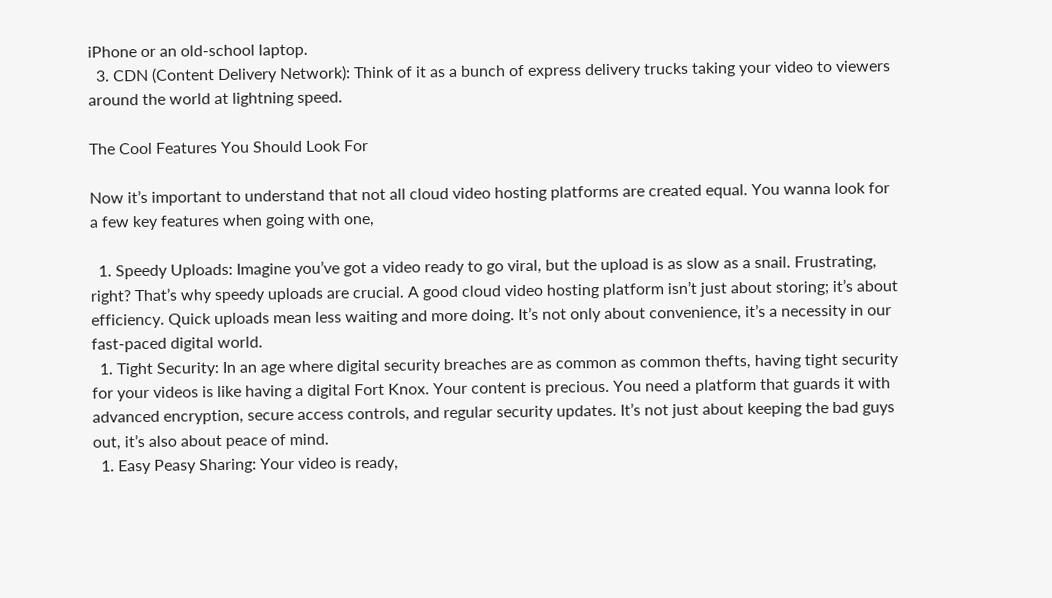iPhone or an old-school laptop.
  3. CDN (Content Delivery Network): Think of it as a bunch of express delivery trucks taking your video to viewers around the world at lightning speed.

The Cool Features You Should Look For

Now it’s important to understand that not all cloud video hosting platforms are created equal. You wanna look for a few key features when going with one,

  1. Speedy Uploads: Imagine you’ve got a video ready to go viral, but the upload is as slow as a snail. Frustrating, right? That’s why speedy uploads are crucial. A good cloud video hosting platform isn’t just about storing; it’s about efficiency. Quick uploads mean less waiting and more doing. It’s not only about convenience, it’s a necessity in our fast-paced digital world.
  1. Tight Security: In an age where digital security breaches are as common as common thefts, having tight security for your videos is like having a digital Fort Knox. Your content is precious. You need a platform that guards it with advanced encryption, secure access controls, and regular security updates. It’s not just about keeping the bad guys out, it’s also about peace of mind.
  1. Easy Peasy Sharing: Your video is ready,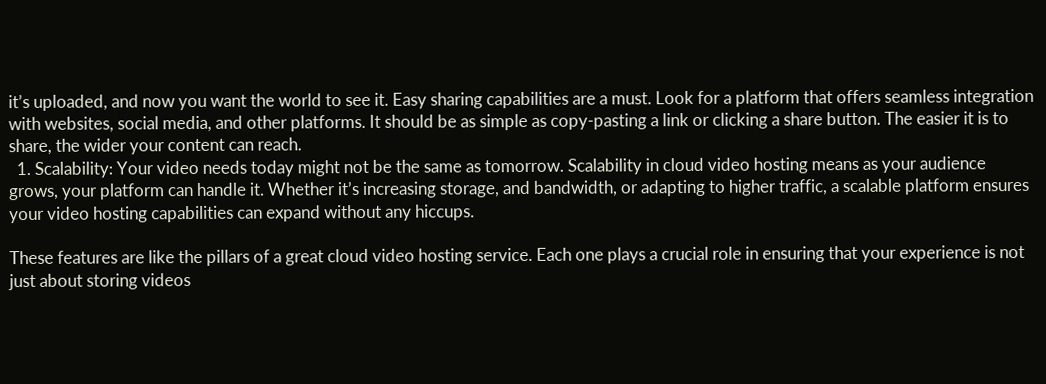it’s uploaded, and now you want the world to see it. Easy sharing capabilities are a must. Look for a platform that offers seamless integration with websites, social media, and other platforms. It should be as simple as copy-pasting a link or clicking a share button. The easier it is to share, the wider your content can reach.
  1. Scalability: Your video needs today might not be the same as tomorrow. Scalability in cloud video hosting means as your audience grows, your platform can handle it. Whether it’s increasing storage, and bandwidth, or adapting to higher traffic, a scalable platform ensures your video hosting capabilities can expand without any hiccups.

These features are like the pillars of a great cloud video hosting service. Each one plays a crucial role in ensuring that your experience is not just about storing videos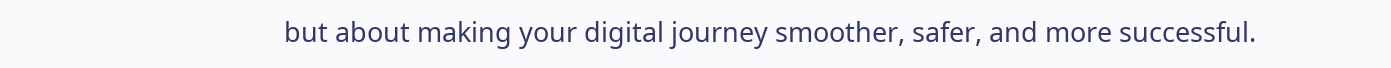but about making your digital journey smoother, safer, and more successful.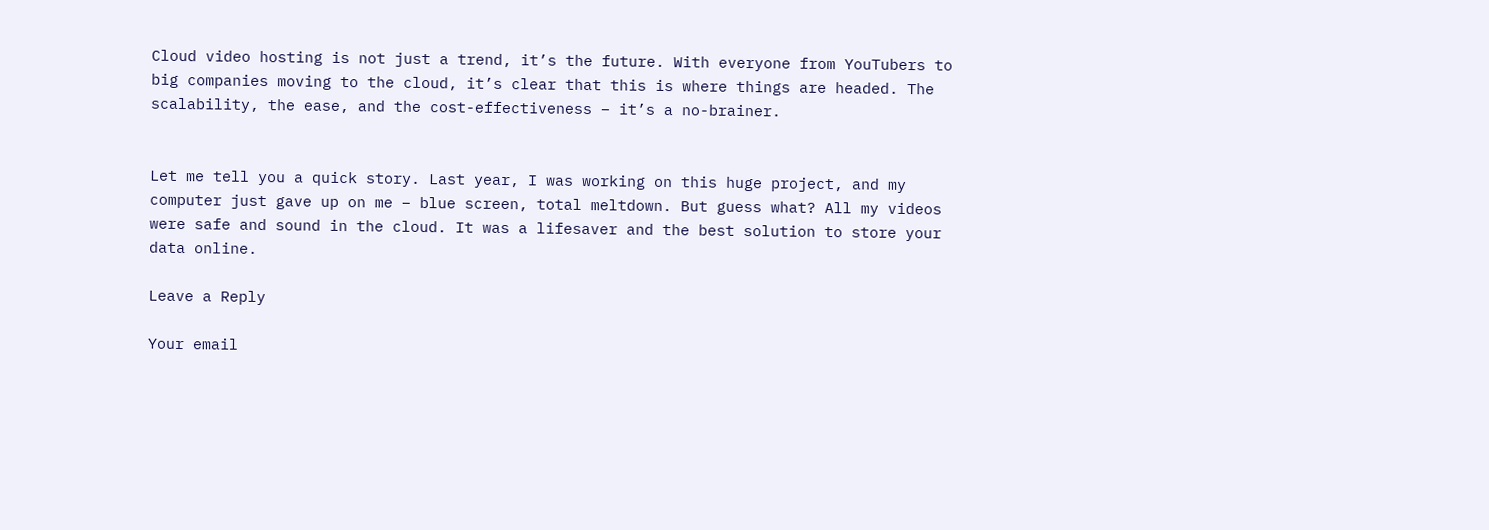Cloud video hosting is not just a trend, it’s the future. With everyone from YouTubers to big companies moving to the cloud, it’s clear that this is where things are headed. The scalability, the ease, and the cost-effectiveness – it’s a no-brainer.


Let me tell you a quick story. Last year, I was working on this huge project, and my computer just gave up on me – blue screen, total meltdown. But guess what? All my videos were safe and sound in the cloud. It was a lifesaver and the best solution to store your data online.

Leave a Reply

Your email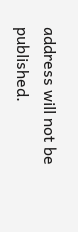address will not be published.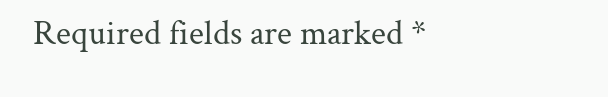Required fields are marked *